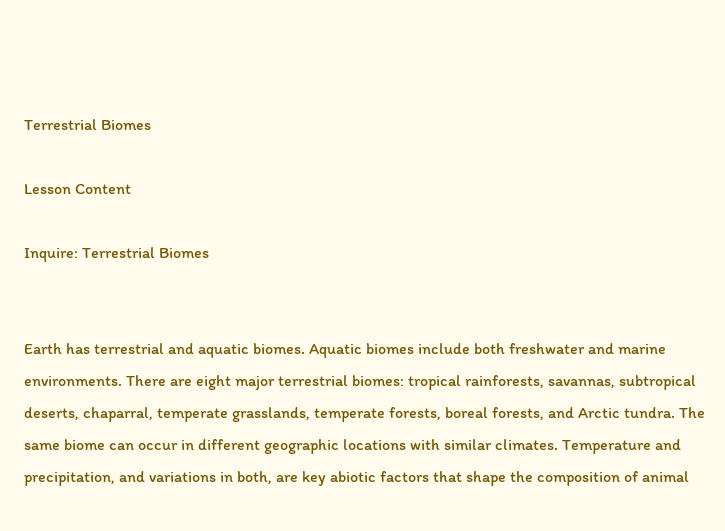Terrestrial Biomes

Lesson Content

Inquire: Terrestrial Biomes


Earth has terrestrial and aquatic biomes. Aquatic biomes include both freshwater and marine environments. There are eight major terrestrial biomes: tropical rainforests, savannas, subtropical deserts, chaparral, temperate grasslands, temperate forests, boreal forests, and Arctic tundra. The same biome can occur in different geographic locations with similar climates. Temperature and precipitation, and variations in both, are key abiotic factors that shape the composition of animal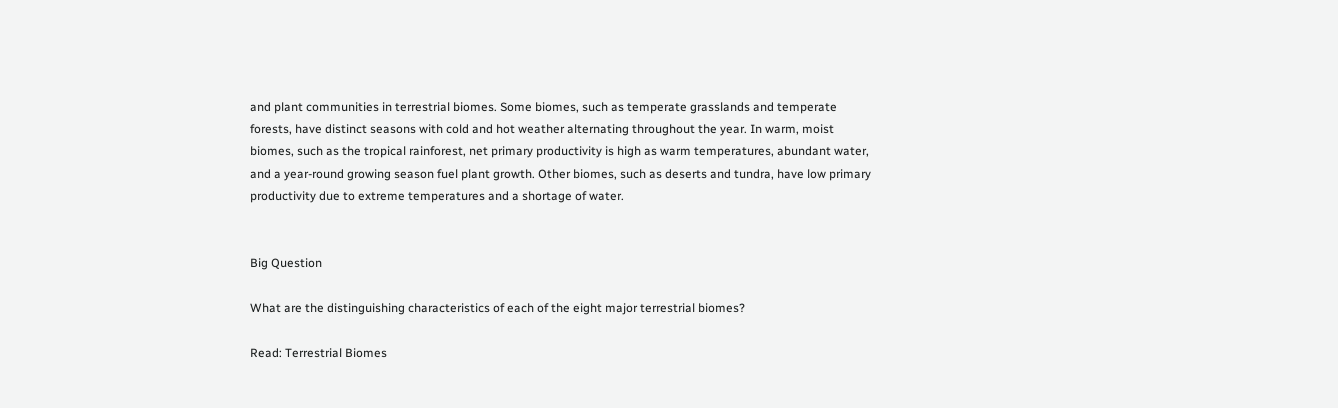and plant communities in terrestrial biomes. Some biomes, such as temperate grasslands and temperate forests, have distinct seasons with cold and hot weather alternating throughout the year. In warm, moist biomes, such as the tropical rainforest, net primary productivity is high as warm temperatures, abundant water, and a year-round growing season fuel plant growth. Other biomes, such as deserts and tundra, have low primary productivity due to extreme temperatures and a shortage of water.


Big Question

What are the distinguishing characteristics of each of the eight major terrestrial biomes?

Read: Terrestrial Biomes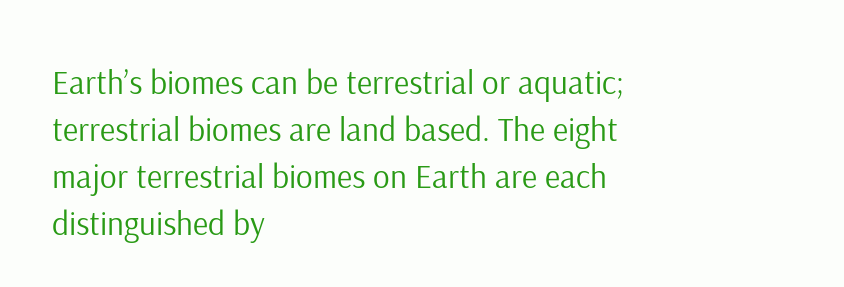Earth’s biomes can be terrestrial or aquatic; terrestrial biomes are land based. The eight major terrestrial biomes on Earth are each distinguished by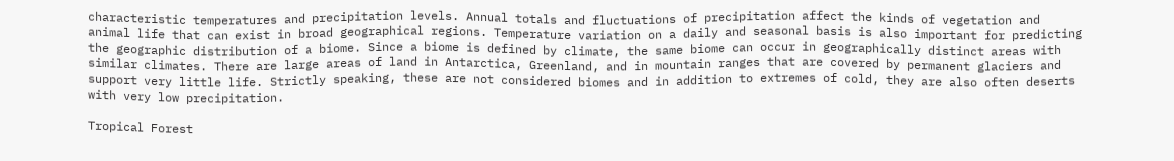characteristic temperatures and precipitation levels. Annual totals and fluctuations of precipitation affect the kinds of vegetation and animal life that can exist in broad geographical regions. Temperature variation on a daily and seasonal basis is also important for predicting the geographic distribution of a biome. Since a biome is defined by climate, the same biome can occur in geographically distinct areas with similar climates. There are large areas of land in Antarctica, Greenland, and in mountain ranges that are covered by permanent glaciers and support very little life. Strictly speaking, these are not considered biomes and in addition to extremes of cold, they are also often deserts with very low precipitation.

Tropical Forest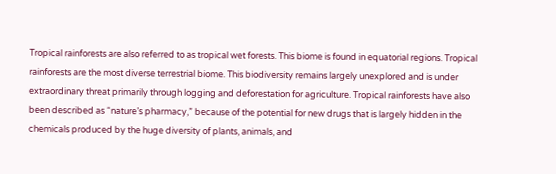Tropical rainforests are also referred to as tropical wet forests. This biome is found in equatorial regions. Tropical rainforests are the most diverse terrestrial biome. This biodiversity remains largely unexplored and is under extraordinary threat primarily through logging and deforestation for agriculture. Tropical rainforests have also been described as “nature’s pharmacy,” because of the potential for new drugs that is largely hidden in the chemicals produced by the huge diversity of plants, animals, and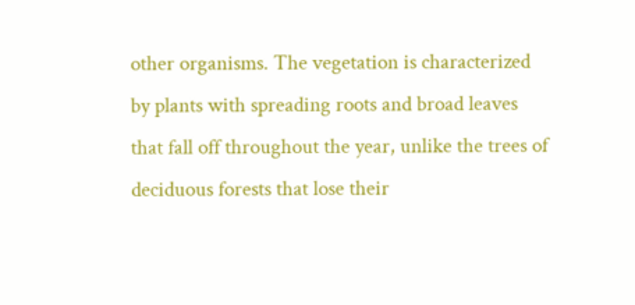other organisms. The vegetation is characterized by plants with spreading roots and broad leaves that fall off throughout the year, unlike the trees of deciduous forests that lose their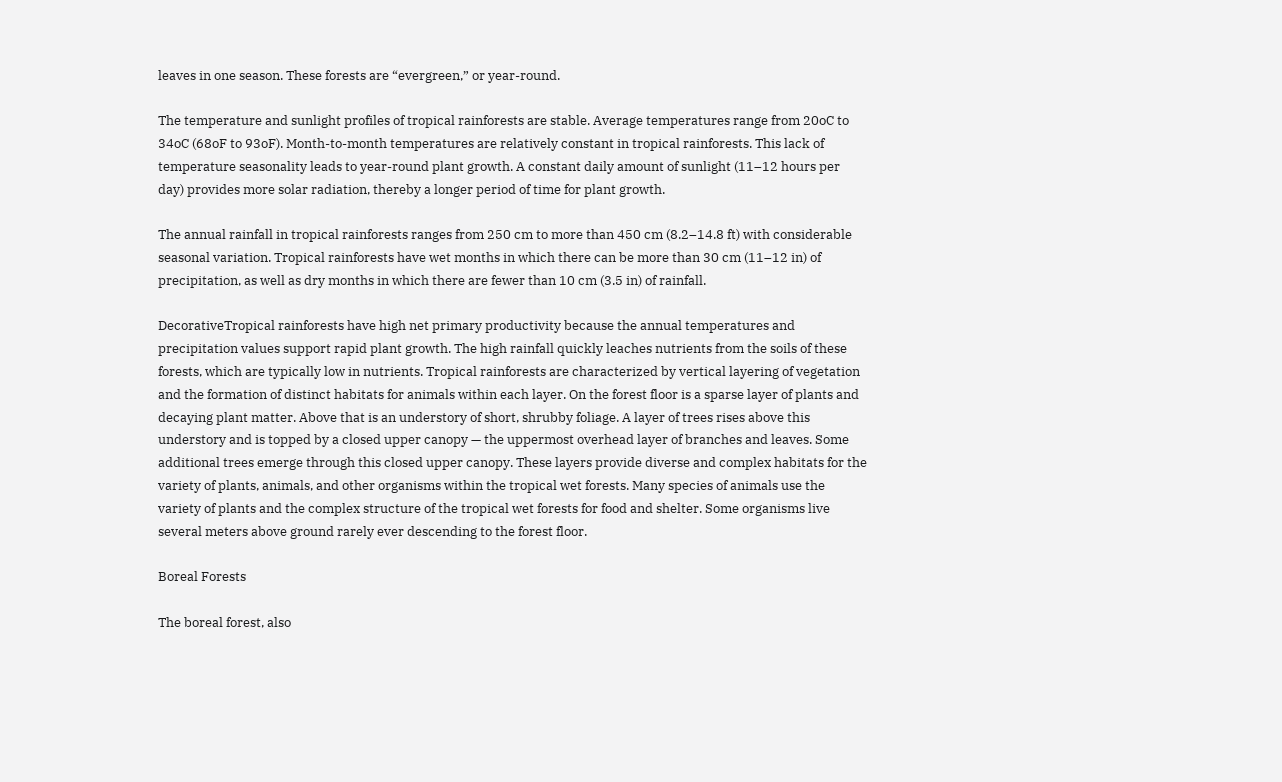leaves in one season. These forests are “evergreen,” or year-round.

The temperature and sunlight profiles of tropical rainforests are stable. Average temperatures range from 20oC to 34oC (68oF to 93oF). Month-to-month temperatures are relatively constant in tropical rainforests. This lack of temperature seasonality leads to year-round plant growth. A constant daily amount of sunlight (11–12 hours per day) provides more solar radiation, thereby a longer period of time for plant growth.

The annual rainfall in tropical rainforests ranges from 250 cm to more than 450 cm (8.2–14.8 ft) with considerable seasonal variation. Tropical rainforests have wet months in which there can be more than 30 cm (11–12 in) of precipitation, as well as dry months in which there are fewer than 10 cm (3.5 in) of rainfall.

DecorativeTropical rainforests have high net primary productivity because the annual temperatures and precipitation values support rapid plant growth. The high rainfall quickly leaches nutrients from the soils of these forests, which are typically low in nutrients. Tropical rainforests are characterized by vertical layering of vegetation and the formation of distinct habitats for animals within each layer. On the forest floor is a sparse layer of plants and decaying plant matter. Above that is an understory of short, shrubby foliage. A layer of trees rises above this understory and is topped by a closed upper canopy — the uppermost overhead layer of branches and leaves. Some additional trees emerge through this closed upper canopy. These layers provide diverse and complex habitats for the variety of plants, animals, and other organisms within the tropical wet forests. Many species of animals use the variety of plants and the complex structure of the tropical wet forests for food and shelter. Some organisms live several meters above ground rarely ever descending to the forest floor.

Boreal Forests

The boreal forest, also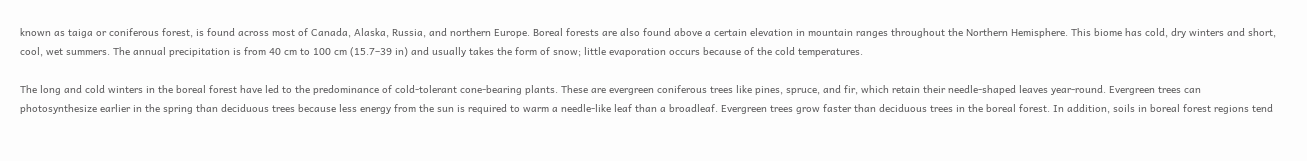known as taiga or coniferous forest, is found across most of Canada, Alaska, Russia, and northern Europe. Boreal forests are also found above a certain elevation in mountain ranges throughout the Northern Hemisphere. This biome has cold, dry winters and short, cool, wet summers. The annual precipitation is from 40 cm to 100 cm (15.7–39 in) and usually takes the form of snow; little evaporation occurs because of the cold temperatures.

The long and cold winters in the boreal forest have led to the predominance of cold-tolerant cone-bearing plants. These are evergreen coniferous trees like pines, spruce, and fir, which retain their needle-shaped leaves year-round. Evergreen trees can photosynthesize earlier in the spring than deciduous trees because less energy from the sun is required to warm a needle-like leaf than a broadleaf. Evergreen trees grow faster than deciduous trees in the boreal forest. In addition, soils in boreal forest regions tend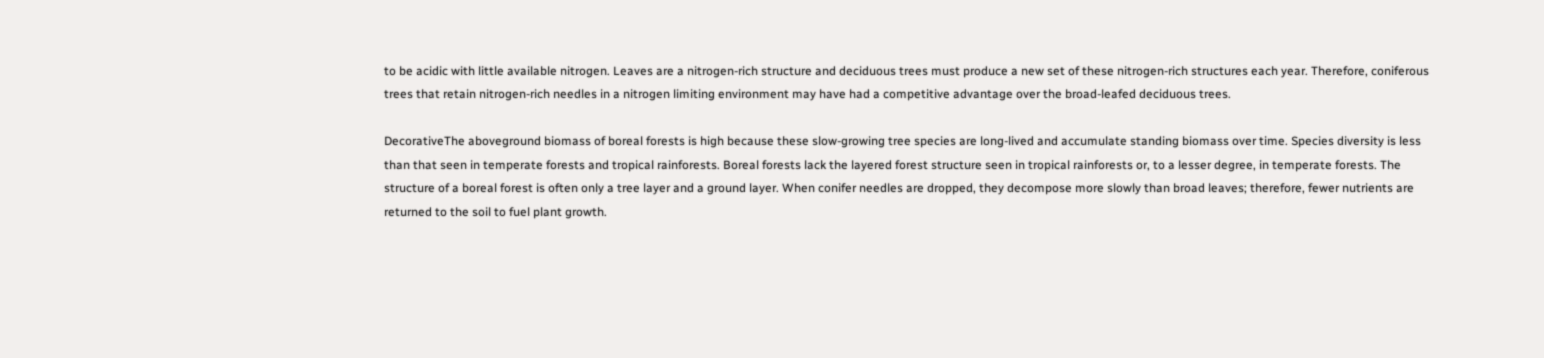to be acidic with little available nitrogen. Leaves are a nitrogen-rich structure and deciduous trees must produce a new set of these nitrogen-rich structures each year. Therefore, coniferous trees that retain nitrogen-rich needles in a nitrogen limiting environment may have had a competitive advantage over the broad-leafed deciduous trees.

DecorativeThe aboveground biomass of boreal forests is high because these slow-growing tree species are long-lived and accumulate standing biomass over time. Species diversity is less than that seen in temperate forests and tropical rainforests. Boreal forests lack the layered forest structure seen in tropical rainforests or, to a lesser degree, in temperate forests. The structure of a boreal forest is often only a tree layer and a ground layer. When conifer needles are dropped, they decompose more slowly than broad leaves; therefore, fewer nutrients are returned to the soil to fuel plant growth.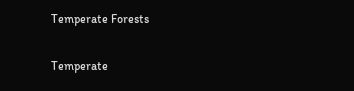Temperate Forests

Temperate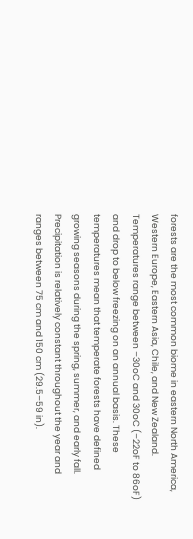forests are the most common biome in eastern North America, Western Europe, Eastern Asia, Chile, and New Zealand. Temperatures range between –30oC and 30oC (–22oF to 86oF) and drop to below freezing on an annual basis. These temperatures mean that temperate forests have defined growing seasons during the spring, summer, and early fall. Precipitation is relatively constant throughout the year and ranges between 75 cm and 150 cm (29.5–59 in).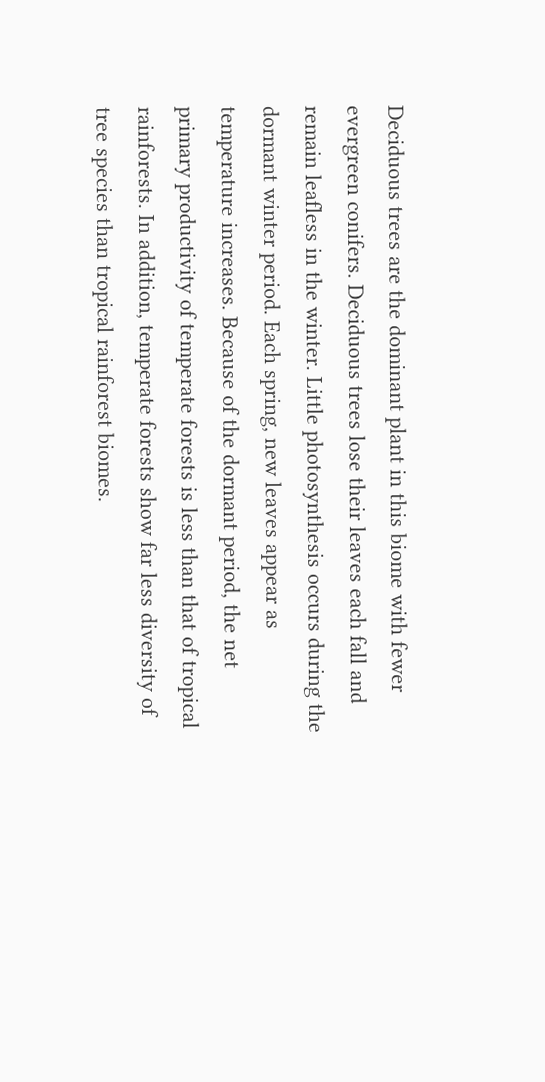Deciduous trees are the dominant plant in this biome with fewer evergreen conifers. Deciduous trees lose their leaves each fall and remain leafless in the winter. Little photosynthesis occurs during the dormant winter period. Each spring, new leaves appear as temperature increases. Because of the dormant period, the net primary productivity of temperate forests is less than that of tropical rainforests. In addition, temperate forests show far less diversity of tree species than tropical rainforest biomes.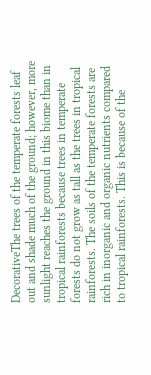DecorativeThe trees of the temperate forests leaf out and shade much of the ground; however, more sunlight reaches the ground in this biome than in tropical rainforests because trees in temperate forests do not grow as tall as the trees in tropical rainforests. The soils of the temperate forests are rich in inorganic and organic nutrients compared to tropical rainforests. This is because of the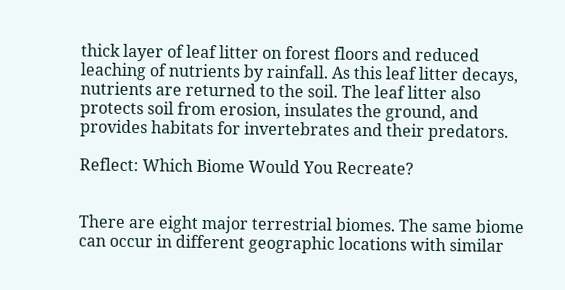thick layer of leaf litter on forest floors and reduced leaching of nutrients by rainfall. As this leaf litter decays, nutrients are returned to the soil. The leaf litter also protects soil from erosion, insulates the ground, and provides habitats for invertebrates and their predators.

Reflect: Which Biome Would You Recreate?


There are eight major terrestrial biomes. The same biome can occur in different geographic locations with similar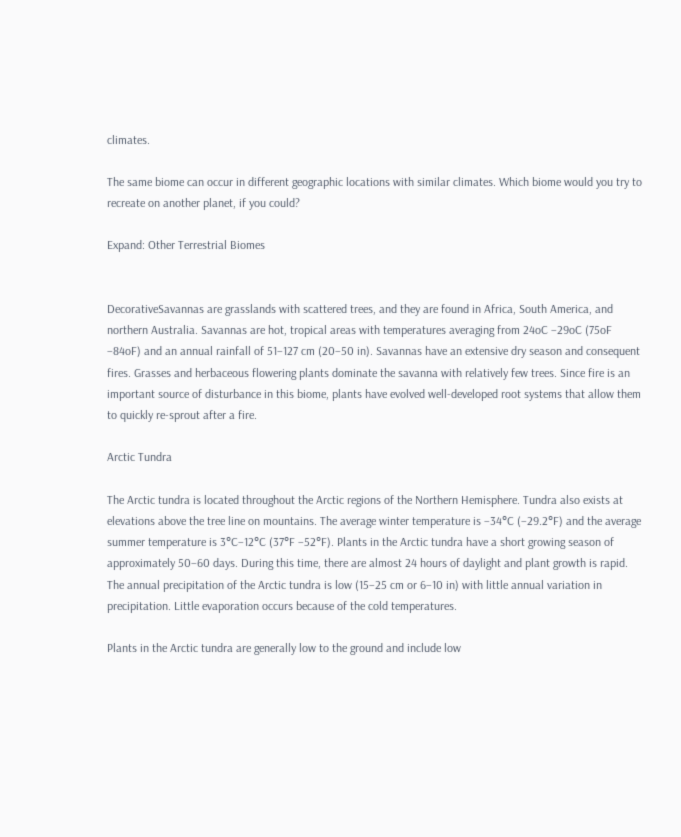climates.

The same biome can occur in different geographic locations with similar climates. Which biome would you try to recreate on another planet, if you could?

Expand: Other Terrestrial Biomes


DecorativeSavannas are grasslands with scattered trees, and they are found in Africa, South America, and northern Australia. Savannas are hot, tropical areas with temperatures averaging from 24oC –29oC (75oF –84oF) and an annual rainfall of 51–127 cm (20–50 in). Savannas have an extensive dry season and consequent fires. Grasses and herbaceous flowering plants dominate the savanna with relatively few trees. Since fire is an important source of disturbance in this biome, plants have evolved well-developed root systems that allow them to quickly re-sprout after a fire.

Arctic Tundra

The Arctic tundra is located throughout the Arctic regions of the Northern Hemisphere. Tundra also exists at elevations above the tree line on mountains. The average winter temperature is –34°C (–29.2°F) and the average summer temperature is 3°C–12°C (37°F –52°F). Plants in the Arctic tundra have a short growing season of approximately 50–60 days. During this time, there are almost 24 hours of daylight and plant growth is rapid. The annual precipitation of the Arctic tundra is low (15–25 cm or 6–10 in) with little annual variation in precipitation. Little evaporation occurs because of the cold temperatures.

Plants in the Arctic tundra are generally low to the ground and include low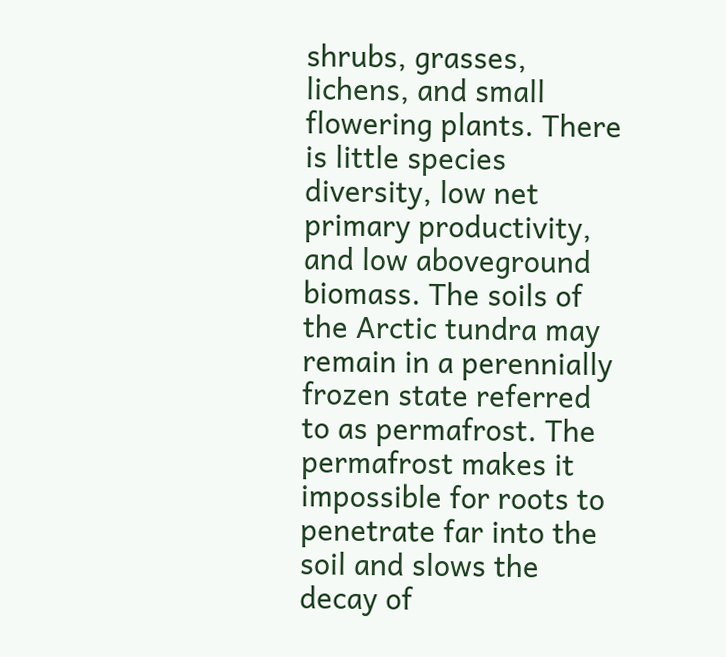shrubs, grasses, lichens, and small flowering plants. There is little species diversity, low net primary productivity, and low aboveground biomass. The soils of the Arctic tundra may remain in a perennially frozen state referred to as permafrost. The permafrost makes it impossible for roots to penetrate far into the soil and slows the decay of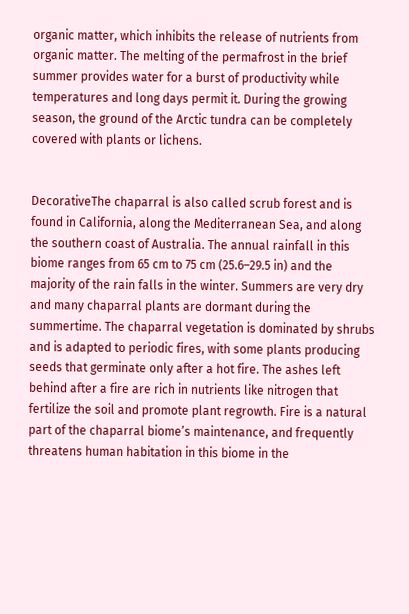organic matter, which inhibits the release of nutrients from organic matter. The melting of the permafrost in the brief summer provides water for a burst of productivity while temperatures and long days permit it. During the growing season, the ground of the Arctic tundra can be completely covered with plants or lichens.


DecorativeThe chaparral is also called scrub forest and is found in California, along the Mediterranean Sea, and along the southern coast of Australia. The annual rainfall in this biome ranges from 65 cm to 75 cm (25.6–29.5 in) and the majority of the rain falls in the winter. Summers are very dry and many chaparral plants are dormant during the summertime. The chaparral vegetation is dominated by shrubs and is adapted to periodic fires, with some plants producing seeds that germinate only after a hot fire. The ashes left behind after a fire are rich in nutrients like nitrogen that fertilize the soil and promote plant regrowth. Fire is a natural part of the chaparral biome’s maintenance, and frequently threatens human habitation in this biome in the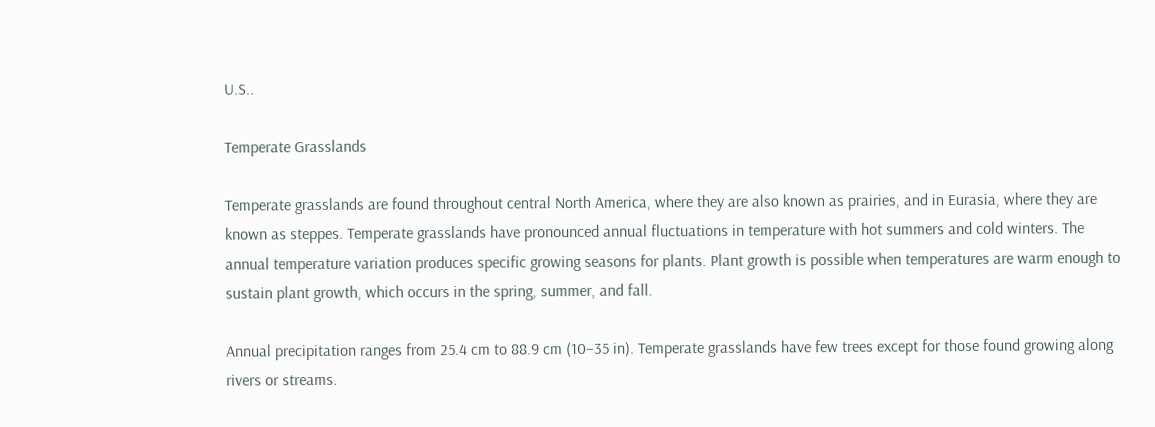U.S..

Temperate Grasslands

Temperate grasslands are found throughout central North America, where they are also known as prairies, and in Eurasia, where they are known as steppes. Temperate grasslands have pronounced annual fluctuations in temperature with hot summers and cold winters. The annual temperature variation produces specific growing seasons for plants. Plant growth is possible when temperatures are warm enough to sustain plant growth, which occurs in the spring, summer, and fall.

Annual precipitation ranges from 25.4 cm to 88.9 cm (10–35 in). Temperate grasslands have few trees except for those found growing along rivers or streams.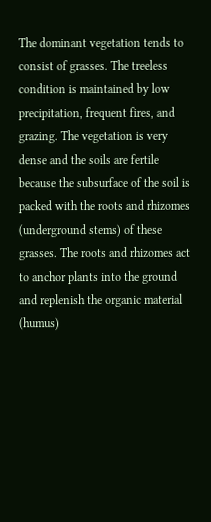The dominant vegetation tends to consist of grasses. The treeless condition is maintained by low precipitation, frequent fires, and grazing. The vegetation is very dense and the soils are fertile because the subsurface of the soil is packed with the roots and rhizomes (underground stems) of these grasses. The roots and rhizomes act to anchor plants into the ground and replenish the organic material (humus)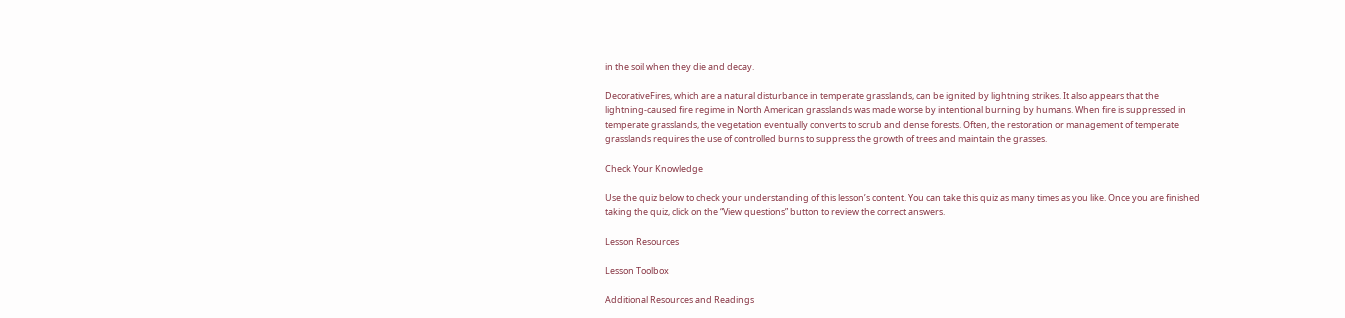in the soil when they die and decay.

DecorativeFires, which are a natural disturbance in temperate grasslands, can be ignited by lightning strikes. It also appears that the lightning-caused fire regime in North American grasslands was made worse by intentional burning by humans. When fire is suppressed in temperate grasslands, the vegetation eventually converts to scrub and dense forests. Often, the restoration or management of temperate grasslands requires the use of controlled burns to suppress the growth of trees and maintain the grasses.

Check Your Knowledge

Use the quiz below to check your understanding of this lesson’s content. You can take this quiz as many times as you like. Once you are finished taking the quiz, click on the “View questions” button to review the correct answers.

Lesson Resources

Lesson Toolbox

Additional Resources and Readings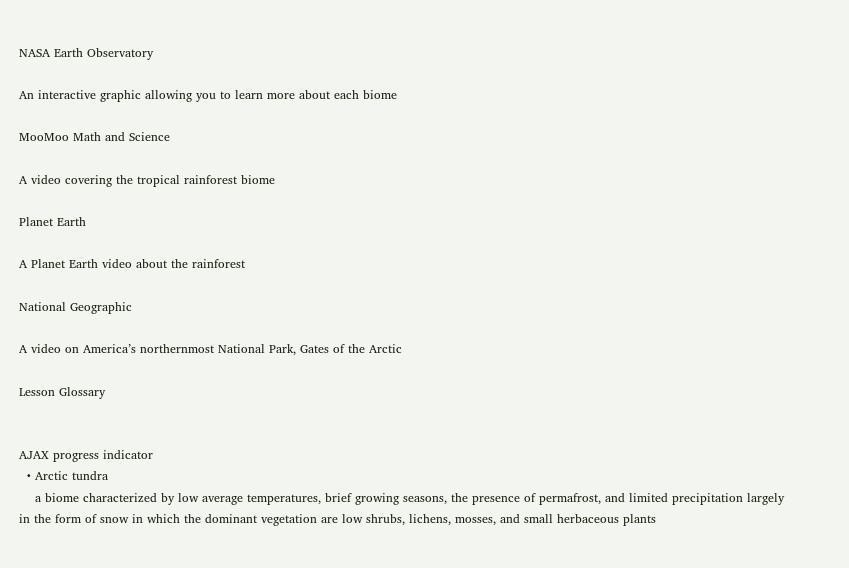NASA Earth Observatory

An interactive graphic allowing you to learn more about each biome

MooMoo Math and Science

A video covering the tropical rainforest biome

Planet Earth

A Planet Earth video about the rainforest

National Geographic

A video on America’s northernmost National Park, Gates of the Arctic

Lesson Glossary


AJAX progress indicator
  • Arctic tundra
    a biome characterized by low average temperatures, brief growing seasons, the presence of permafrost, and limited precipitation largely in the form of snow in which the dominant vegetation are low shrubs, lichens, mosses, and small herbaceous plants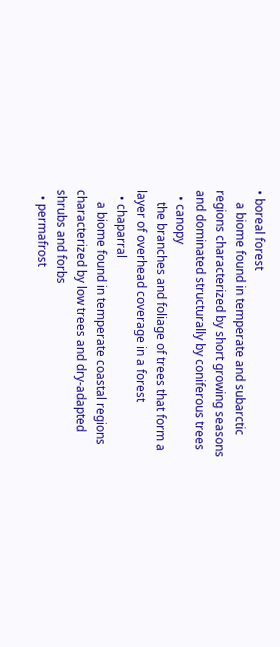• boreal forest
    a biome found in temperate and subarctic regions characterized by short growing seasons and dominated structurally by coniferous trees
  • canopy
    the branches and foliage of trees that form a layer of overhead coverage in a forest
  • chaparral
    a biome found in temperate coastal regions characterized by low trees and dry-adapted shrubs and forbs
  • permafrost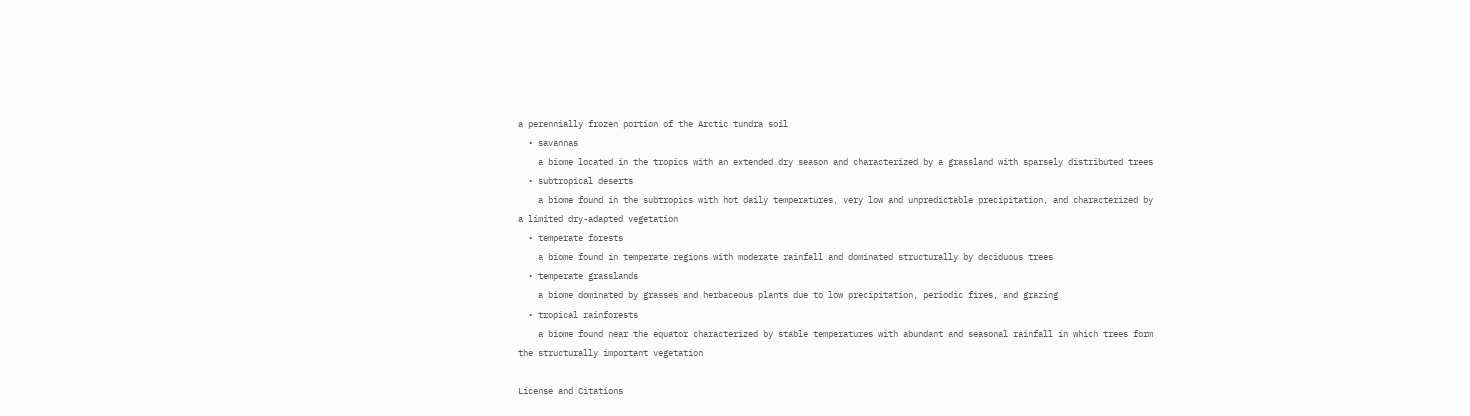a perennially frozen portion of the Arctic tundra soil
  • savannas
    a biome located in the tropics with an extended dry season and characterized by a grassland with sparsely distributed trees
  • subtropical deserts
    a biome found in the subtropics with hot daily temperatures, very low and unpredictable precipitation, and characterized by a limited dry-adapted vegetation
  • temperate forests
    a biome found in temperate regions with moderate rainfall and dominated structurally by deciduous trees
  • temperate grasslands
    a biome dominated by grasses and herbaceous plants due to low precipitation, periodic fires, and grazing
  • tropical rainforests
    a biome found near the equator characterized by stable temperatures with abundant and seasonal rainfall in which trees form the structurally important vegetation

License and Citations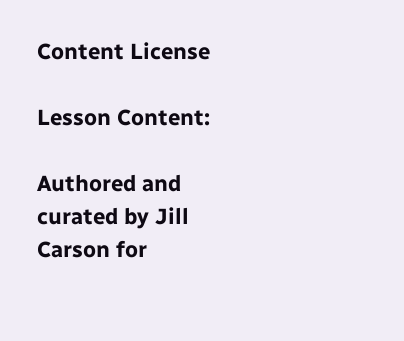Content License

Lesson Content:

Authored and curated by Jill Carson for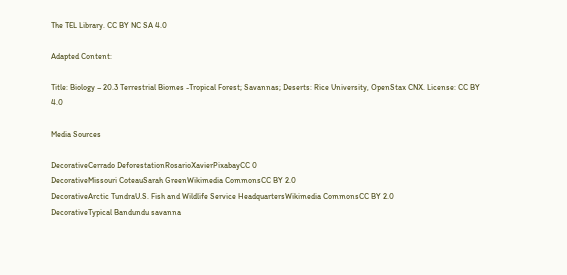The TEL Library. CC BY NC SA 4.0

Adapted Content:

Title: Biology – 20.3 Terrestrial Biomes -Tropical Forest; Savannas; Deserts: Rice University, OpenStax CNX. License: CC BY 4.0

Media Sources

DecorativeCerrado DeforestationRosarioXavierPixabayCC 0
DecorativeMissouri CoteauSarah GreenWikimedia CommonsCC BY 2.0
DecorativeArctic TundraU.S. Fish and Wildlife Service HeadquartersWikimedia CommonsCC BY 2.0
DecorativeTypical Bandundu savanna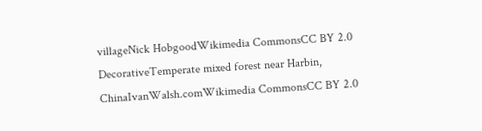villageNick HobgoodWikimedia CommonsCC BY 2.0
DecorativeTemperate mixed forest near Harbin, ChinaIvanWalsh.comWikimedia CommonsCC BY 2.0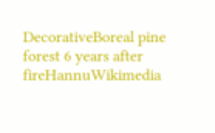DecorativeBoreal pine forest 6 years after fireHannuWikimedia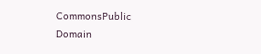CommonsPublic Domain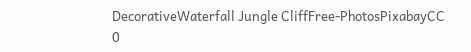DecorativeWaterfall Jungle CliffFree-PhotosPixabayCC 0